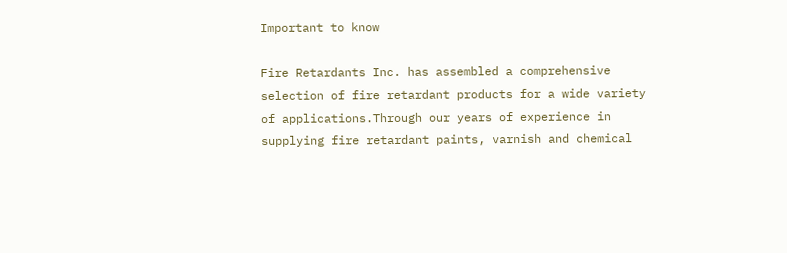Important to know

Fire Retardants Inc. has assembled a comprehensive selection of fire retardant products for a wide variety of applications.Through our years of experience in supplying fire retardant paints, varnish and chemical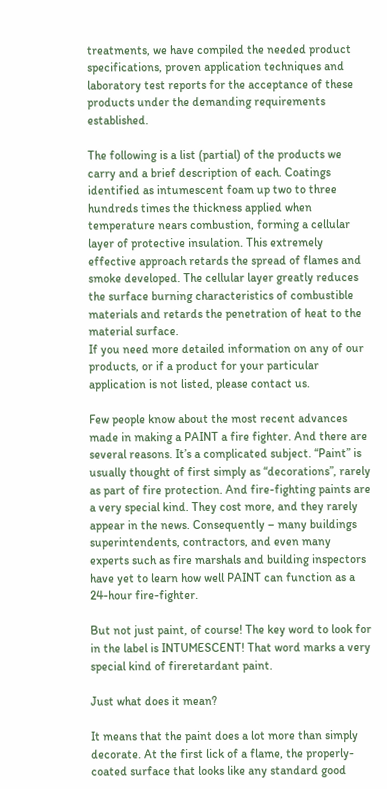treatments, we have compiled the needed product specifications, proven application techniques and laboratory test reports for the acceptance of these products under the demanding requirements established.

The following is a list (partial) of the products we carry and a brief description of each. Coatings identified as intumescent foam up two to three hundreds times the thickness applied when temperature nears combustion, forming a cellular layer of protective insulation. This extremely effective approach retards the spread of flames and smoke developed. The cellular layer greatly reduces the surface burning characteristics of combustible materials and retards the penetration of heat to the material surface.
If you need more detailed information on any of our products, or if a product for your particular application is not listed, please contact us.

Few people know about the most recent advances made in making a PAINT a fire fighter. And there are several reasons. It’s a complicated subject. “Paint” is usually thought of first simply as “decorations”, rarely as part of fire protection. And fire-fighting paints are a very special kind. They cost more, and they rarely appear in the news. Consequently – many buildings superintendents, contractors, and even many experts such as fire marshals and building inspectors have yet to learn how well PAINT can function as a 24-hour fire-fighter.

But not just paint, of course! The key word to look for in the label is INTUMESCENT! That word marks a very special kind of fireretardant paint.

Just what does it mean?

It means that the paint does a lot more than simply decorate. At the first lick of a flame, the properly-coated surface that looks like any standard good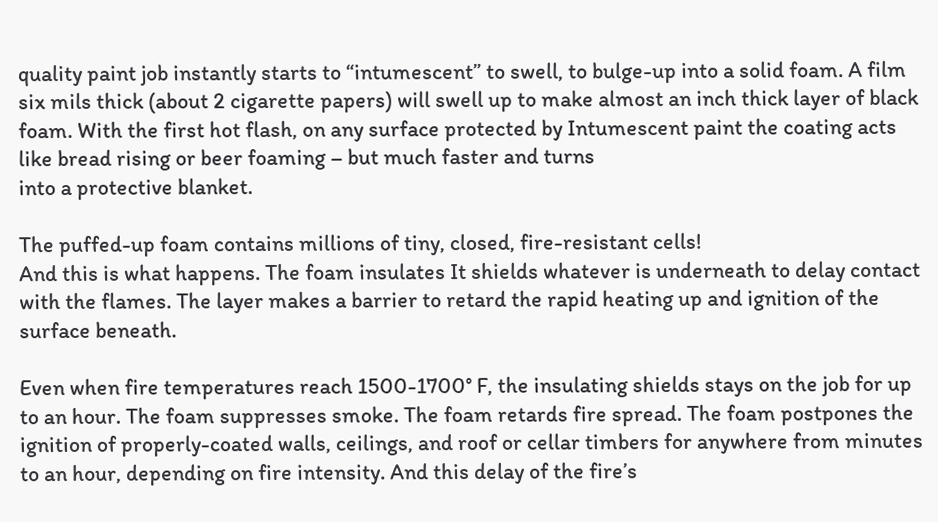quality paint job instantly starts to “intumescent” to swell, to bulge-up into a solid foam. A film six mils thick (about 2 cigarette papers) will swell up to make almost an inch thick layer of black foam. With the first hot flash, on any surface protected by Intumescent paint the coating acts like bread rising or beer foaming – but much faster and turns
into a protective blanket.

The puffed-up foam contains millions of tiny, closed, fire-resistant cells!
And this is what happens. The foam insulates It shields whatever is underneath to delay contact with the flames. The layer makes a barrier to retard the rapid heating up and ignition of the surface beneath.

Even when fire temperatures reach 1500-1700° F, the insulating shields stays on the job for up to an hour. The foam suppresses smoke. The foam retards fire spread. The foam postpones the ignition of properly-coated walls, ceilings, and roof or cellar timbers for anywhere from minutes to an hour, depending on fire intensity. And this delay of the fire’s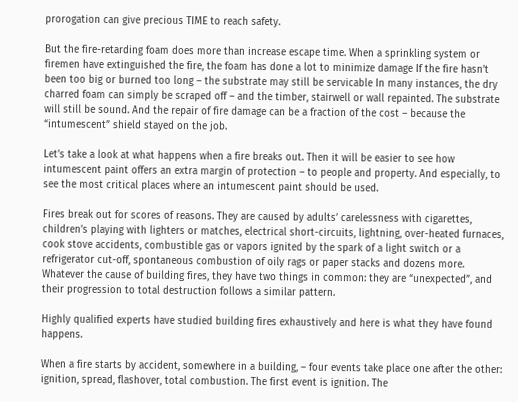prorogation can give precious TIME to reach safety.

But the fire-retarding foam does more than increase escape time. When a sprinkling system or firemen have extinguished the fire, the foam has done a lot to minimize damage If the fire hasn’t been too big or burned too long – the substrate may still be servicable In many instances, the dry charred foam can simply be scraped off – and the timber, stairwell or wall repainted. The substrate will still be sound. And the repair of fire damage can be a fraction of the cost – because the “intumescent” shield stayed on the job.

Let’s take a look at what happens when a fire breaks out. Then it will be easier to see how intumescent paint offers an extra margin of protection – to people and property. And especially, to see the most critical places where an intumescent paint should be used.

Fires break out for scores of reasons. They are caused by adults’ carelessness with cigarettes, children’s playing with lighters or matches, electrical short-circuits, lightning, over-heated furnaces, cook stove accidents, combustible gas or vapors ignited by the spark of a light switch or a refrigerator cut-off, spontaneous combustion of oily rags or paper stacks and dozens more. Whatever the cause of building fires, they have two things in common: they are “unexpected”, and their progression to total destruction follows a similar pattern.

Highly qualified experts have studied building fires exhaustively and here is what they have found happens.

When a fire starts by accident, somewhere in a building, – four events take place one after the other: ignition, spread, flashover, total combustion. The first event is ignition. The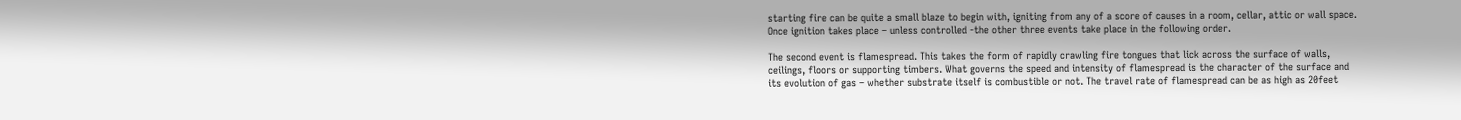starting fire can be quite a small blaze to begin with, igniting from any of a score of causes in a room, cellar, attic or wall space. Once ignition takes place – unless controlled -the other three events take place in the following order.

The second event is flamespread. This takes the form of rapidly crawling fire tongues that lick across the surface of walls, ceilings, floors or supporting timbers. What governs the speed and intensity of flamespread is the character of the surface and its evolution of gas – whether substrate itself is combustible or not. The travel rate of flamespread can be as high as 20feet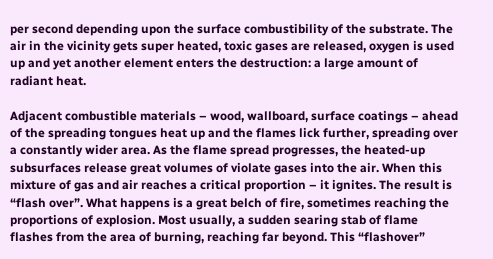per second depending upon the surface combustibility of the substrate. The air in the vicinity gets super heated, toxic gases are released, oxygen is used up and yet another element enters the destruction: a large amount of radiant heat.

Adjacent combustible materials – wood, wallboard, surface coatings – ahead of the spreading tongues heat up and the flames lick further, spreading over a constantly wider area. As the flame spread progresses, the heated-up subsurfaces release great volumes of violate gases into the air. When this mixture of gas and air reaches a critical proportion – it ignites. The result is “flash over”. What happens is a great belch of fire, sometimes reaching the proportions of explosion. Most usually, a sudden searing stab of flame flashes from the area of burning, reaching far beyond. This “flashover”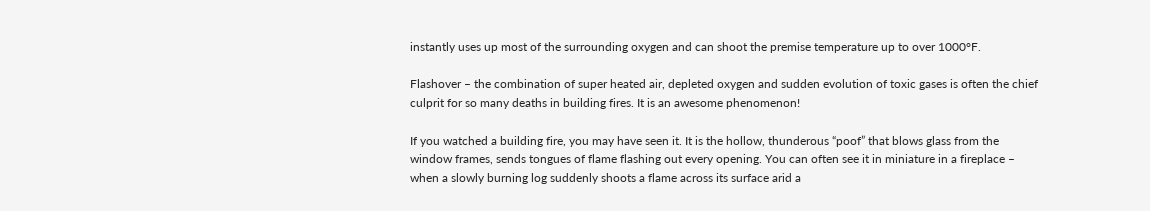instantly uses up most of the surrounding oxygen and can shoot the premise temperature up to over 1000°F.

Flashover – the combination of super heated air, depleted oxygen and sudden evolution of toxic gases is often the chief culprit for so many deaths in building fires. It is an awesome phenomenon!

If you watched a building fire, you may have seen it. It is the hollow, thunderous “poof” that blows glass from the window frames, sends tongues of flame flashing out every opening. You can often see it in miniature in a fireplace – when a slowly burning log suddenly shoots a flame across its surface arid a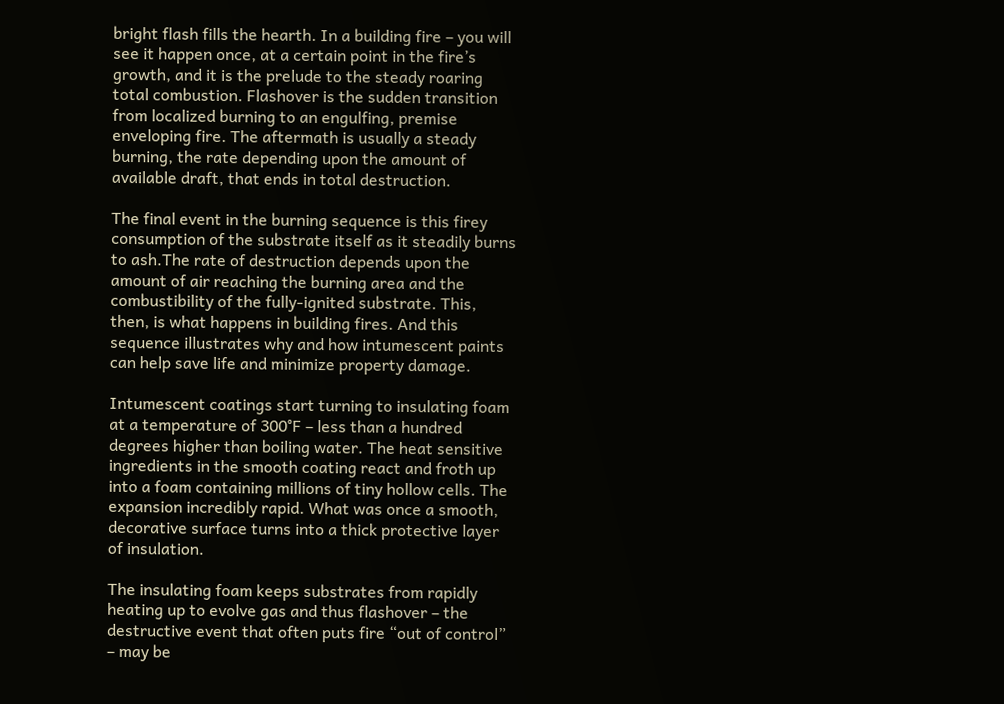bright flash fills the hearth. In a building fire – you will see it happen once, at a certain point in the fire’s growth, and it is the prelude to the steady roaring total combustion. Flashover is the sudden transition from localized burning to an engulfing, premise enveloping fire. The aftermath is usually a steady burning, the rate depending upon the amount of available draft, that ends in total destruction.

The final event in the burning sequence is this firey consumption of the substrate itself as it steadily burns to ash.The rate of destruction depends upon the amount of air reaching the burning area and the combustibility of the fully-ignited substrate. This, then, is what happens in building fires. And this sequence illustrates why and how intumescent paints can help save life and minimize property damage.

Intumescent coatings start turning to insulating foam at a temperature of 300°F – less than a hundred degrees higher than boiling water. The heat sensitive ingredients in the smooth coating react and froth up into a foam containing millions of tiny hollow cells. The expansion incredibly rapid. What was once a smooth, decorative surface turns into a thick protective layer of insulation.

The insulating foam keeps substrates from rapidly heating up to evolve gas and thus flashover – the destructive event that often puts fire “out of control” – may be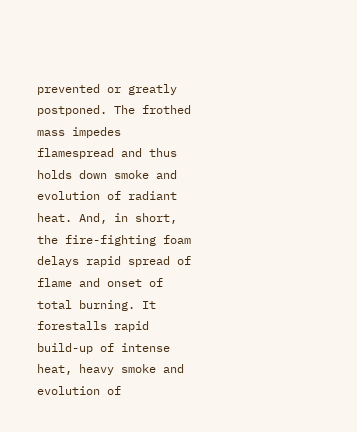prevented or greatly postponed. The frothed mass impedes flamespread and thus holds down smoke and evolution of radiant heat. And, in short, the fire-fighting foam delays rapid spread of flame and onset of total burning. It forestalls rapid build-up of intense heat, heavy smoke and evolution of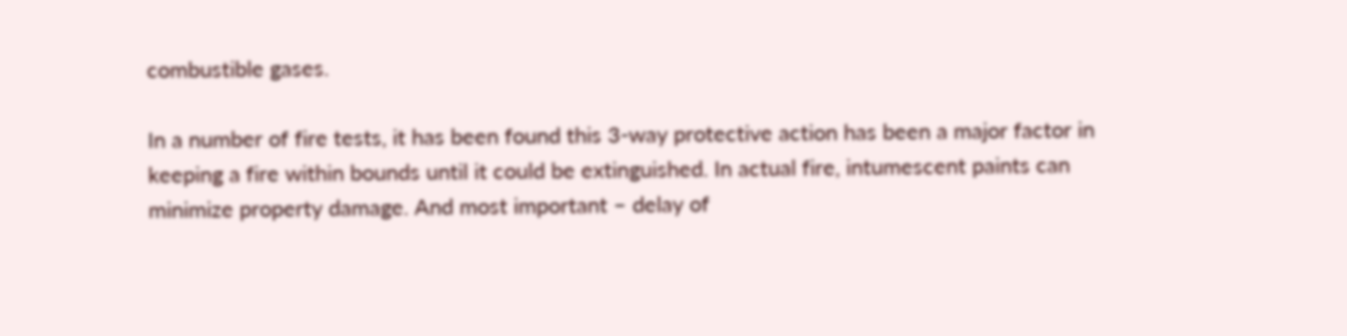combustible gases.

In a number of fire tests, it has been found this 3-way protective action has been a major factor in keeping a fire within bounds until it could be extinguished. In actual fire, intumescent paints can minimize property damage. And most important – delay of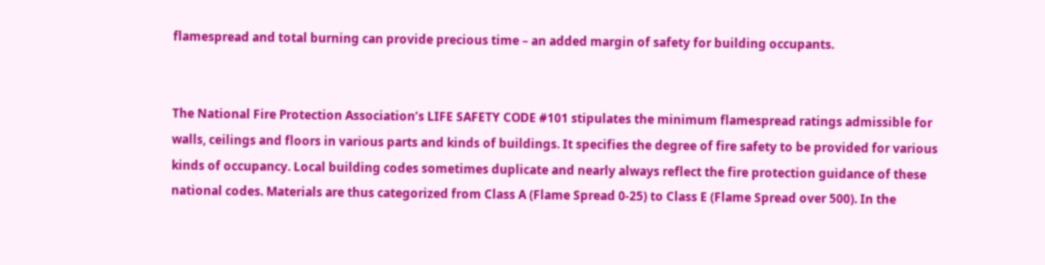flamespread and total burning can provide precious time – an added margin of safety for building occupants.


The National Fire Protection Association’s LIFE SAFETY CODE #101 stipulates the minimum flamespread ratings admissible for walls, ceilings and floors in various parts and kinds of buildings. It specifies the degree of fire safety to be provided for various kinds of occupancy. Local building codes sometimes duplicate and nearly always reflect the fire protection guidance of these national codes. Materials are thus categorized from Class A (Flame Spread 0-25) to Class E (Flame Spread over 500). In the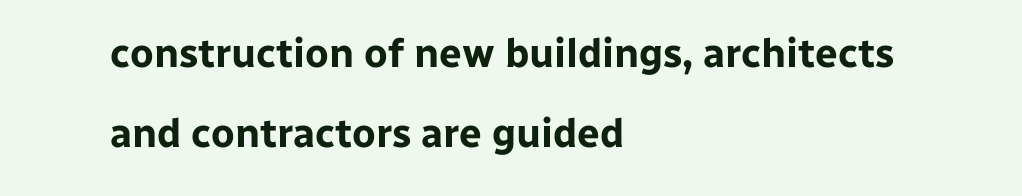construction of new buildings, architects and contractors are guided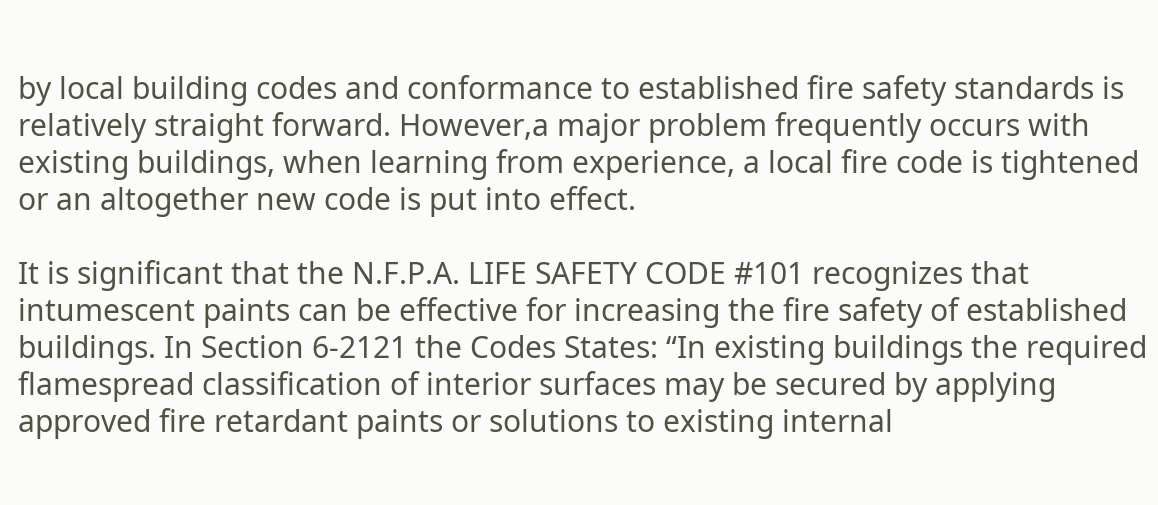by local building codes and conformance to established fire safety standards is relatively straight forward. However,a major problem frequently occurs with existing buildings, when learning from experience, a local fire code is tightened or an altogether new code is put into effect.

It is significant that the N.F.P.A. LIFE SAFETY CODE #101 recognizes that intumescent paints can be effective for increasing the fire safety of established buildings. In Section 6-2121 the Codes States: “In existing buildings the required flamespread classification of interior surfaces may be secured by applying approved fire retardant paints or solutions to existing internal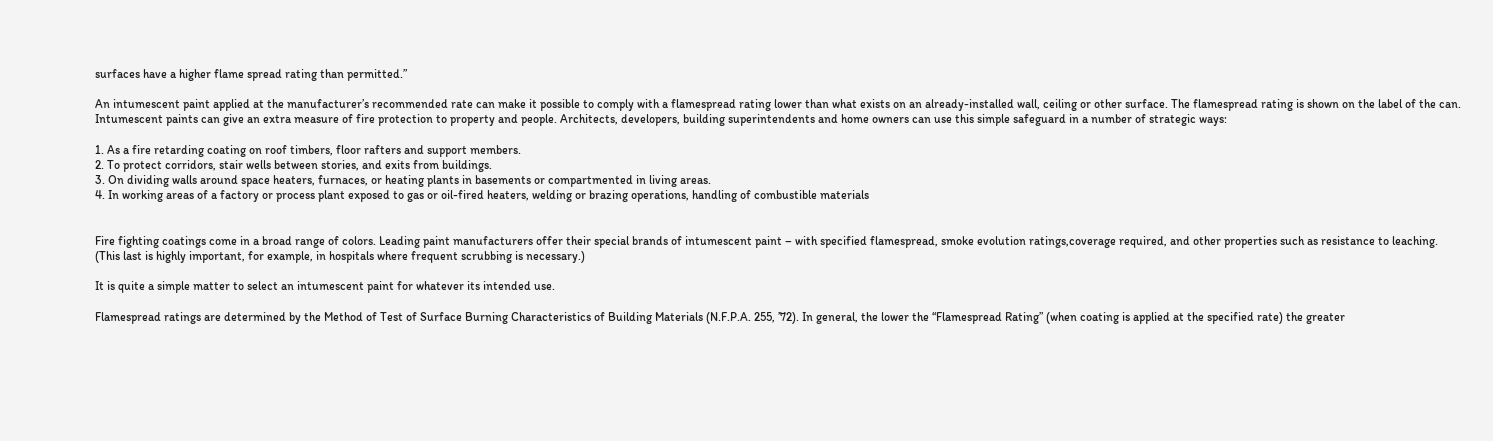surfaces have a higher flame spread rating than permitted.”

An intumescent paint applied at the manufacturer’s recommended rate can make it possible to comply with a flamespread rating lower than what exists on an already-installed wall, ceiling or other surface. The flamespread rating is shown on the label of the can. Intumescent paints can give an extra measure of fire protection to property and people. Architects, developers, building superintendents and home owners can use this simple safeguard in a number of strategic ways:

1. As a fire retarding coating on roof timbers, floor rafters and support members.
2. To protect corridors, stair wells between stories, and exits from buildings.
3. On dividing walls around space heaters, furnaces, or heating plants in basements or compartmented in living areas.
4. In working areas of a factory or process plant exposed to gas or oil-fired heaters, welding or brazing operations, handling of combustible materials


Fire fighting coatings come in a broad range of colors. Leading paint manufacturers offer their special brands of intumescent paint – with specified flamespread, smoke evolution ratings,coverage required, and other properties such as resistance to leaching. (This last is highly important, for example, in hospitals where frequent scrubbing is necessary.)

It is quite a simple matter to select an intumescent paint for whatever its intended use.

Flamespread ratings are determined by the Method of Test of Surface Burning Characteristics of Building Materials (N.F.P.A. 255, ’72). In general, the lower the “Flamespread Rating” (when coating is applied at the specified rate) the greater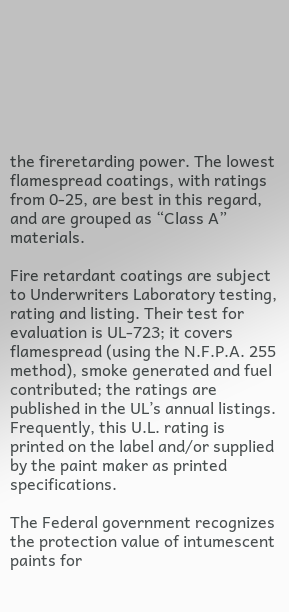the fireretarding power. The lowest  flamespread coatings, with ratings from 0-25, are best in this regard, and are grouped as “Class A” materials.

Fire retardant coatings are subject to Underwriters Laboratory testing, rating and listing. Their test for evaluation is UL-723; it covers flamespread (using the N.F.P.A. 255 method), smoke generated and fuel contributed; the ratings are published in the UL’s annual listings. Frequently, this U.L. rating is printed on the label and/or supplied by the paint maker as printed specifications.

The Federal government recognizes the protection value of intumescent paints for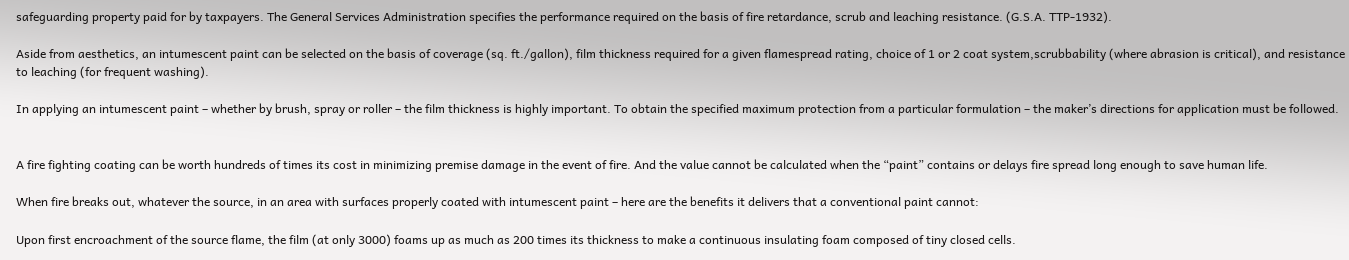safeguarding property paid for by taxpayers. The General Services Administration specifies the performance required on the basis of fire retardance, scrub and leaching resistance. (G.S.A. TTP-1932).

Aside from aesthetics, an intumescent paint can be selected on the basis of coverage (sq. ft./gallon), film thickness required for a given flamespread rating, choice of 1 or 2 coat system,scrubbability (where abrasion is critical), and resistance to leaching (for frequent washing).

In applying an intumescent paint – whether by brush, spray or roller – the film thickness is highly important. To obtain the specified maximum protection from a particular formulation – the maker’s directions for application must be followed.


A fire fighting coating can be worth hundreds of times its cost in minimizing premise damage in the event of fire. And the value cannot be calculated when the “paint” contains or delays fire spread long enough to save human life.

When fire breaks out, whatever the source, in an area with surfaces properly coated with intumescent paint – here are the benefits it delivers that a conventional paint cannot:

Upon first encroachment of the source flame, the film (at only 3000) foams up as much as 200 times its thickness to make a continuous insulating foam composed of tiny closed cells.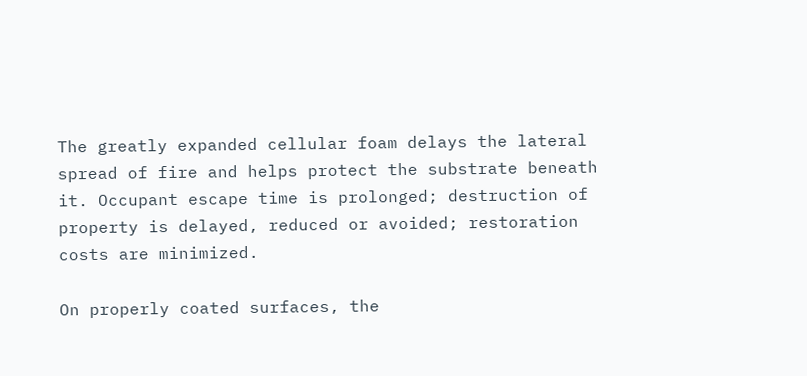The greatly expanded cellular foam delays the lateral spread of fire and helps protect the substrate beneath it. Occupant escape time is prolonged; destruction of property is delayed, reduced or avoided; restoration costs are minimized.

On properly coated surfaces, the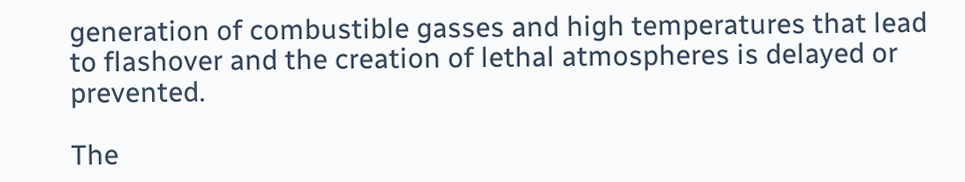generation of combustible gasses and high temperatures that lead to flashover and the creation of lethal atmospheres is delayed or prevented.

The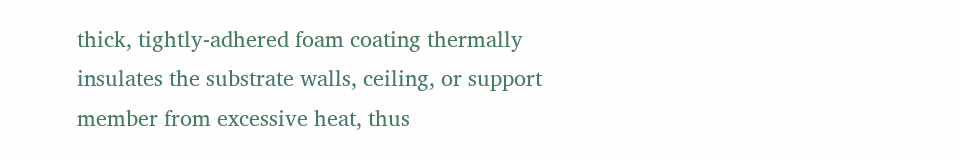thick, tightly-adhered foam coating thermally insulates the substrate walls, ceiling, or support member from excessive heat, thus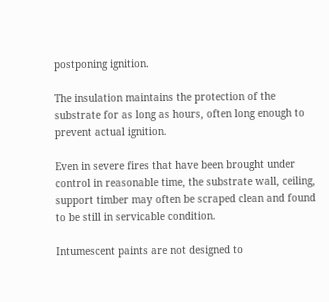postponing ignition.

The insulation maintains the protection of the substrate for as long as hours, often long enough to prevent actual ignition.

Even in severe fires that have been brought under control in reasonable time, the substrate wall, ceiling, support timber may often be scraped clean and found to be still in servicable condition.

Intumescent paints are not designed to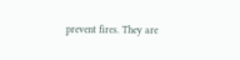prevent fires. They are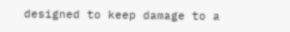designed to keep damage to a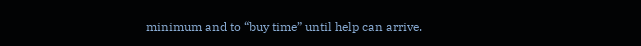minimum and to “buy time” until help can arrive.